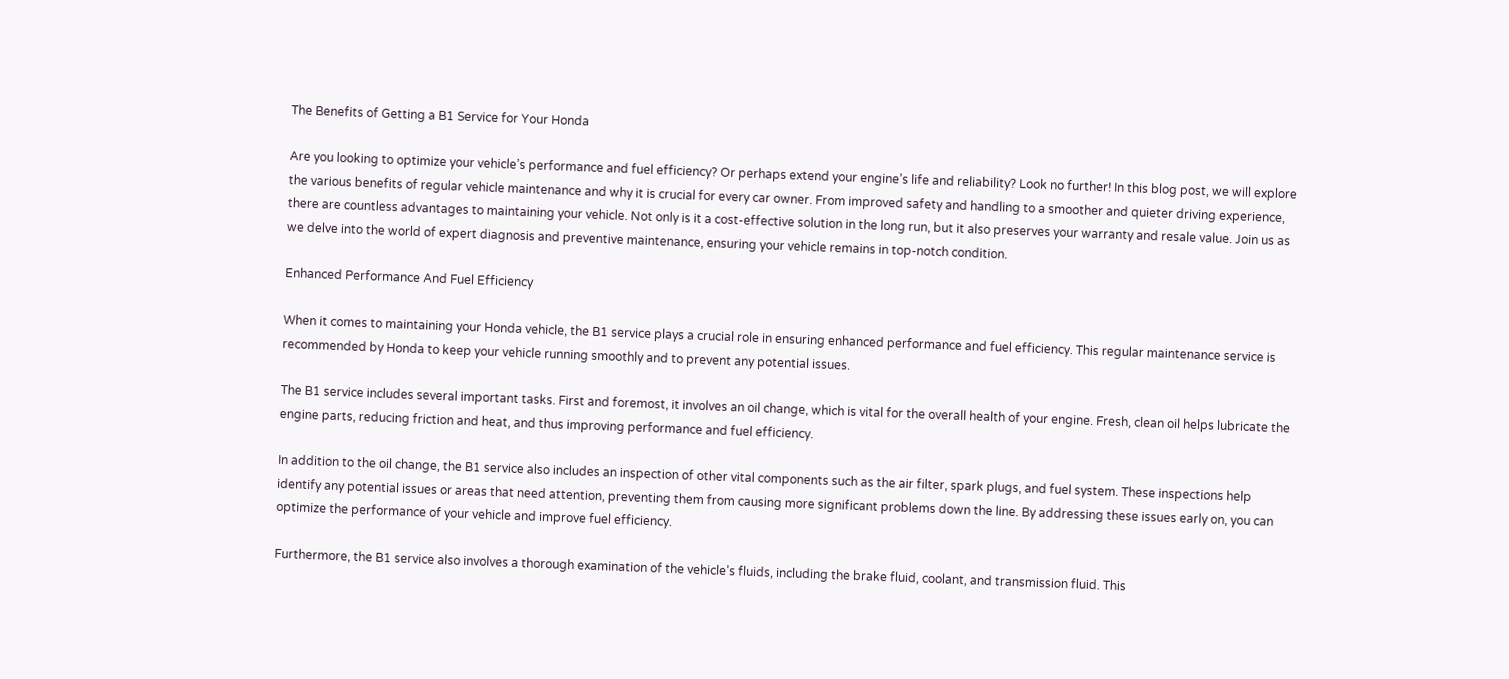The Benefits of Getting a B1 Service for Your Honda

Are you looking to optimize your vehicle’s performance and fuel efficiency? Or perhaps extend your engine’s life and reliability? Look no further! In this blog post, we will explore the various benefits of regular vehicle maintenance and why it is crucial for every car owner. From improved safety and handling to a smoother and quieter driving experience, there are countless advantages to maintaining your vehicle. Not only is it a cost-effective solution in the long run, but it also preserves your warranty and resale value. Join us as we delve into the world of expert diagnosis and preventive maintenance, ensuring your vehicle remains in top-notch condition.

Enhanced Performance And Fuel Efficiency

When it comes to maintaining your Honda vehicle, the B1 service plays a crucial role in ensuring enhanced performance and fuel efficiency. This regular maintenance service is recommended by Honda to keep your vehicle running smoothly and to prevent any potential issues.

The B1 service includes several important tasks. First and foremost, it involves an oil change, which is vital for the overall health of your engine. Fresh, clean oil helps lubricate the engine parts, reducing friction and heat, and thus improving performance and fuel efficiency.

In addition to the oil change, the B1 service also includes an inspection of other vital components such as the air filter, spark plugs, and fuel system. These inspections help identify any potential issues or areas that need attention, preventing them from causing more significant problems down the line. By addressing these issues early on, you can optimize the performance of your vehicle and improve fuel efficiency.

Furthermore, the B1 service also involves a thorough examination of the vehicle’s fluids, including the brake fluid, coolant, and transmission fluid. This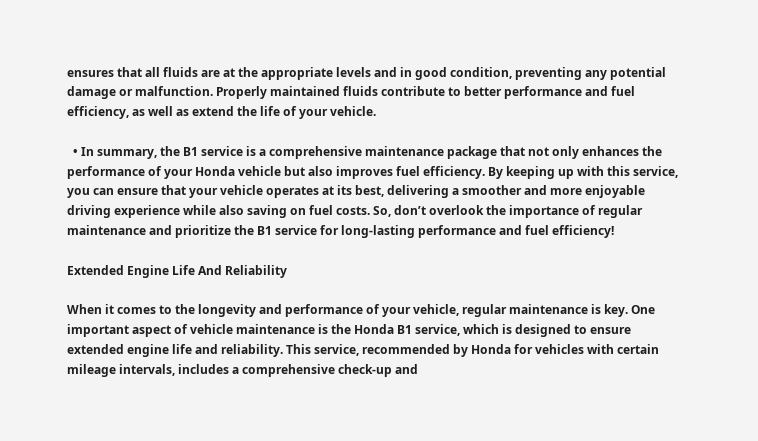ensures that all fluids are at the appropriate levels and in good condition, preventing any potential damage or malfunction. Properly maintained fluids contribute to better performance and fuel efficiency, as well as extend the life of your vehicle.

  • In summary, the B1 service is a comprehensive maintenance package that not only enhances the performance of your Honda vehicle but also improves fuel efficiency. By keeping up with this service, you can ensure that your vehicle operates at its best, delivering a smoother and more enjoyable driving experience while also saving on fuel costs. So, don’t overlook the importance of regular maintenance and prioritize the B1 service for long-lasting performance and fuel efficiency!

Extended Engine Life And Reliability

When it comes to the longevity and performance of your vehicle, regular maintenance is key. One important aspect of vehicle maintenance is the Honda B1 service, which is designed to ensure extended engine life and reliability. This service, recommended by Honda for vehicles with certain mileage intervals, includes a comprehensive check-up and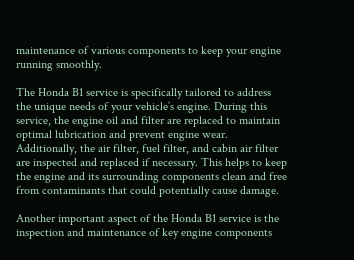maintenance of various components to keep your engine running smoothly.

The Honda B1 service is specifically tailored to address the unique needs of your vehicle’s engine. During this service, the engine oil and filter are replaced to maintain optimal lubrication and prevent engine wear. Additionally, the air filter, fuel filter, and cabin air filter are inspected and replaced if necessary. This helps to keep the engine and its surrounding components clean and free from contaminants that could potentially cause damage.

Another important aspect of the Honda B1 service is the inspection and maintenance of key engine components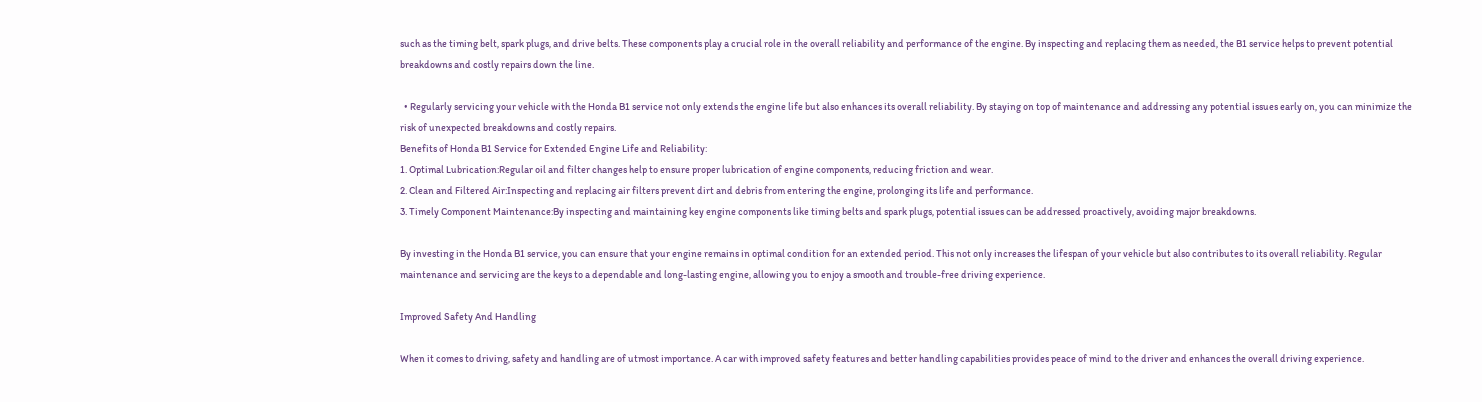such as the timing belt, spark plugs, and drive belts. These components play a crucial role in the overall reliability and performance of the engine. By inspecting and replacing them as needed, the B1 service helps to prevent potential breakdowns and costly repairs down the line.

  • Regularly servicing your vehicle with the Honda B1 service not only extends the engine life but also enhances its overall reliability. By staying on top of maintenance and addressing any potential issues early on, you can minimize the risk of unexpected breakdowns and costly repairs.
Benefits of Honda B1 Service for Extended Engine Life and Reliability:
1. Optimal Lubrication:Regular oil and filter changes help to ensure proper lubrication of engine components, reducing friction and wear.
2. Clean and Filtered Air:Inspecting and replacing air filters prevent dirt and debris from entering the engine, prolonging its life and performance.
3. Timely Component Maintenance:By inspecting and maintaining key engine components like timing belts and spark plugs, potential issues can be addressed proactively, avoiding major breakdowns.

By investing in the Honda B1 service, you can ensure that your engine remains in optimal condition for an extended period. This not only increases the lifespan of your vehicle but also contributes to its overall reliability. Regular maintenance and servicing are the keys to a dependable and long-lasting engine, allowing you to enjoy a smooth and trouble-free driving experience.

Improved Safety And Handling

When it comes to driving, safety and handling are of utmost importance. A car with improved safety features and better handling capabilities provides peace of mind to the driver and enhances the overall driving experience.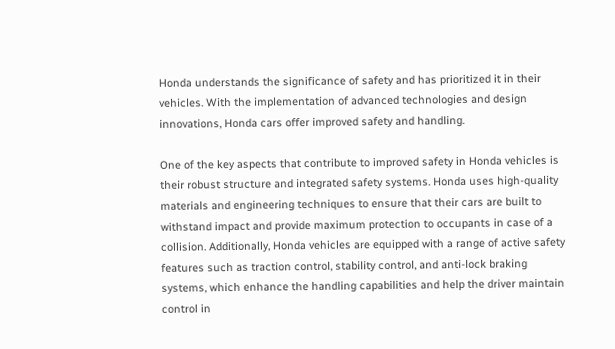Honda understands the significance of safety and has prioritized it in their vehicles. With the implementation of advanced technologies and design innovations, Honda cars offer improved safety and handling.

One of the key aspects that contribute to improved safety in Honda vehicles is their robust structure and integrated safety systems. Honda uses high-quality materials and engineering techniques to ensure that their cars are built to withstand impact and provide maximum protection to occupants in case of a collision. Additionally, Honda vehicles are equipped with a range of active safety features such as traction control, stability control, and anti-lock braking systems, which enhance the handling capabilities and help the driver maintain control in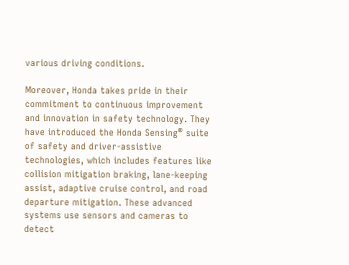various driving conditions.

Moreover, Honda takes pride in their commitment to continuous improvement and innovation in safety technology. They have introduced the Honda Sensing® suite of safety and driver-assistive technologies, which includes features like collision mitigation braking, lane-keeping assist, adaptive cruise control, and road departure mitigation. These advanced systems use sensors and cameras to detect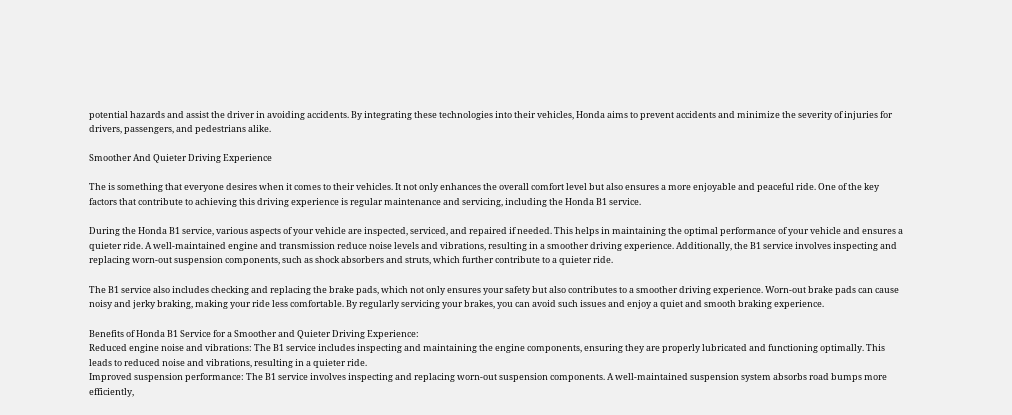potential hazards and assist the driver in avoiding accidents. By integrating these technologies into their vehicles, Honda aims to prevent accidents and minimize the severity of injuries for drivers, passengers, and pedestrians alike.

Smoother And Quieter Driving Experience

The is something that everyone desires when it comes to their vehicles. It not only enhances the overall comfort level but also ensures a more enjoyable and peaceful ride. One of the key factors that contribute to achieving this driving experience is regular maintenance and servicing, including the Honda B1 service.

During the Honda B1 service, various aspects of your vehicle are inspected, serviced, and repaired if needed. This helps in maintaining the optimal performance of your vehicle and ensures a quieter ride. A well-maintained engine and transmission reduce noise levels and vibrations, resulting in a smoother driving experience. Additionally, the B1 service involves inspecting and replacing worn-out suspension components, such as shock absorbers and struts, which further contribute to a quieter ride.

The B1 service also includes checking and replacing the brake pads, which not only ensures your safety but also contributes to a smoother driving experience. Worn-out brake pads can cause noisy and jerky braking, making your ride less comfortable. By regularly servicing your brakes, you can avoid such issues and enjoy a quiet and smooth braking experience.

Benefits of Honda B1 Service for a Smoother and Quieter Driving Experience:
Reduced engine noise and vibrations: The B1 service includes inspecting and maintaining the engine components, ensuring they are properly lubricated and functioning optimally. This leads to reduced noise and vibrations, resulting in a quieter ride.
Improved suspension performance: The B1 service involves inspecting and replacing worn-out suspension components. A well-maintained suspension system absorbs road bumps more efficiently,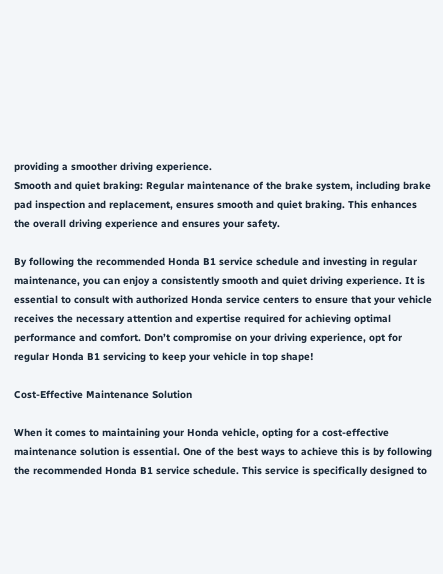providing a smoother driving experience.
Smooth and quiet braking: Regular maintenance of the brake system, including brake pad inspection and replacement, ensures smooth and quiet braking. This enhances the overall driving experience and ensures your safety.

By following the recommended Honda B1 service schedule and investing in regular maintenance, you can enjoy a consistently smooth and quiet driving experience. It is essential to consult with authorized Honda service centers to ensure that your vehicle receives the necessary attention and expertise required for achieving optimal performance and comfort. Don’t compromise on your driving experience, opt for regular Honda B1 servicing to keep your vehicle in top shape!

Cost-Effective Maintenance Solution

When it comes to maintaining your Honda vehicle, opting for a cost-effective maintenance solution is essential. One of the best ways to achieve this is by following the recommended Honda B1 service schedule. This service is specifically designed to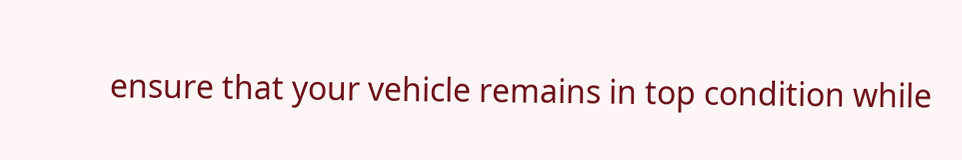ensure that your vehicle remains in top condition while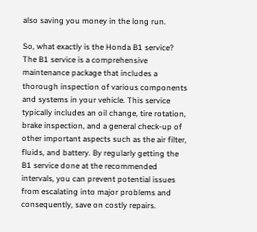also saving you money in the long run.

So, what exactly is the Honda B1 service? The B1 service is a comprehensive maintenance package that includes a thorough inspection of various components and systems in your vehicle. This service typically includes an oil change, tire rotation, brake inspection, and a general check-up of other important aspects such as the air filter, fluids, and battery. By regularly getting the B1 service done at the recommended intervals, you can prevent potential issues from escalating into major problems and consequently, save on costly repairs.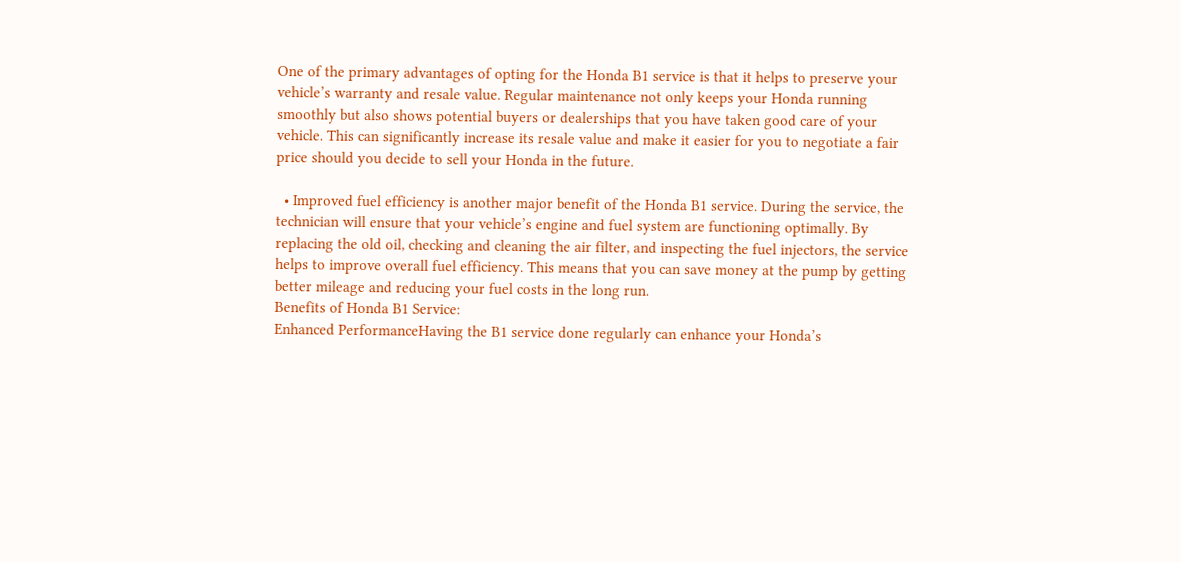One of the primary advantages of opting for the Honda B1 service is that it helps to preserve your vehicle’s warranty and resale value. Regular maintenance not only keeps your Honda running smoothly but also shows potential buyers or dealerships that you have taken good care of your vehicle. This can significantly increase its resale value and make it easier for you to negotiate a fair price should you decide to sell your Honda in the future.

  • Improved fuel efficiency is another major benefit of the Honda B1 service. During the service, the technician will ensure that your vehicle’s engine and fuel system are functioning optimally. By replacing the old oil, checking and cleaning the air filter, and inspecting the fuel injectors, the service helps to improve overall fuel efficiency. This means that you can save money at the pump by getting better mileage and reducing your fuel costs in the long run.
Benefits of Honda B1 Service:
Enhanced PerformanceHaving the B1 service done regularly can enhance your Honda’s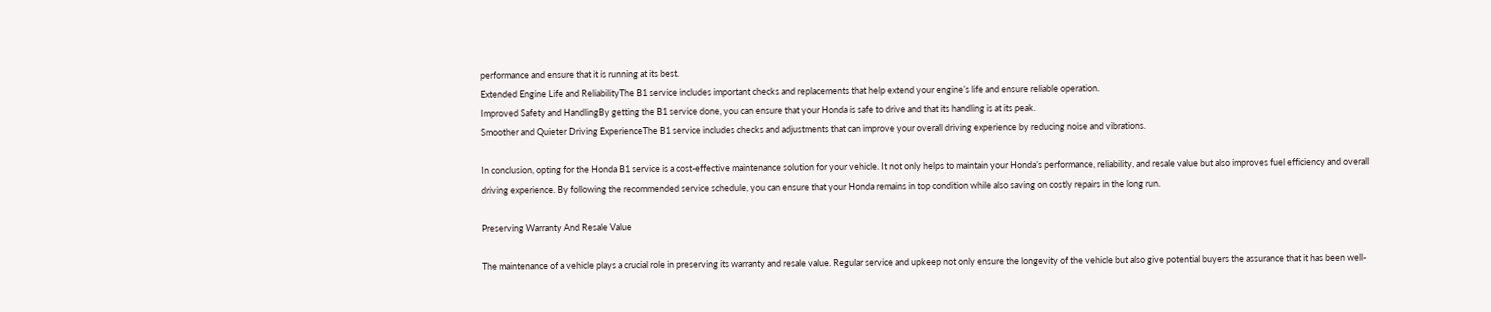performance and ensure that it is running at its best.
Extended Engine Life and ReliabilityThe B1 service includes important checks and replacements that help extend your engine’s life and ensure reliable operation.
Improved Safety and HandlingBy getting the B1 service done, you can ensure that your Honda is safe to drive and that its handling is at its peak.
Smoother and Quieter Driving ExperienceThe B1 service includes checks and adjustments that can improve your overall driving experience by reducing noise and vibrations.

In conclusion, opting for the Honda B1 service is a cost-effective maintenance solution for your vehicle. It not only helps to maintain your Honda’s performance, reliability, and resale value but also improves fuel efficiency and overall driving experience. By following the recommended service schedule, you can ensure that your Honda remains in top condition while also saving on costly repairs in the long run.

Preserving Warranty And Resale Value

The maintenance of a vehicle plays a crucial role in preserving its warranty and resale value. Regular service and upkeep not only ensure the longevity of the vehicle but also give potential buyers the assurance that it has been well-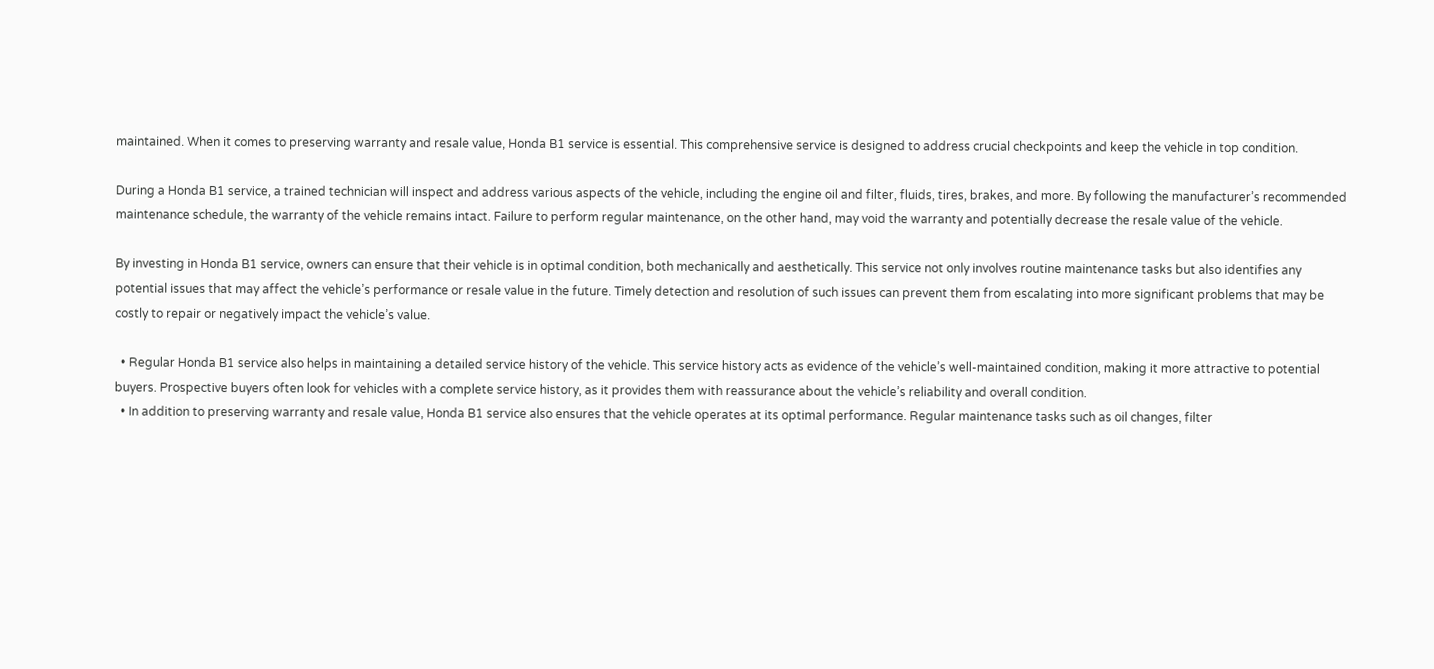maintained. When it comes to preserving warranty and resale value, Honda B1 service is essential. This comprehensive service is designed to address crucial checkpoints and keep the vehicle in top condition.

During a Honda B1 service, a trained technician will inspect and address various aspects of the vehicle, including the engine oil and filter, fluids, tires, brakes, and more. By following the manufacturer’s recommended maintenance schedule, the warranty of the vehicle remains intact. Failure to perform regular maintenance, on the other hand, may void the warranty and potentially decrease the resale value of the vehicle.

By investing in Honda B1 service, owners can ensure that their vehicle is in optimal condition, both mechanically and aesthetically. This service not only involves routine maintenance tasks but also identifies any potential issues that may affect the vehicle’s performance or resale value in the future. Timely detection and resolution of such issues can prevent them from escalating into more significant problems that may be costly to repair or negatively impact the vehicle’s value.

  • Regular Honda B1 service also helps in maintaining a detailed service history of the vehicle. This service history acts as evidence of the vehicle’s well-maintained condition, making it more attractive to potential buyers. Prospective buyers often look for vehicles with a complete service history, as it provides them with reassurance about the vehicle’s reliability and overall condition.
  • In addition to preserving warranty and resale value, Honda B1 service also ensures that the vehicle operates at its optimal performance. Regular maintenance tasks such as oil changes, filter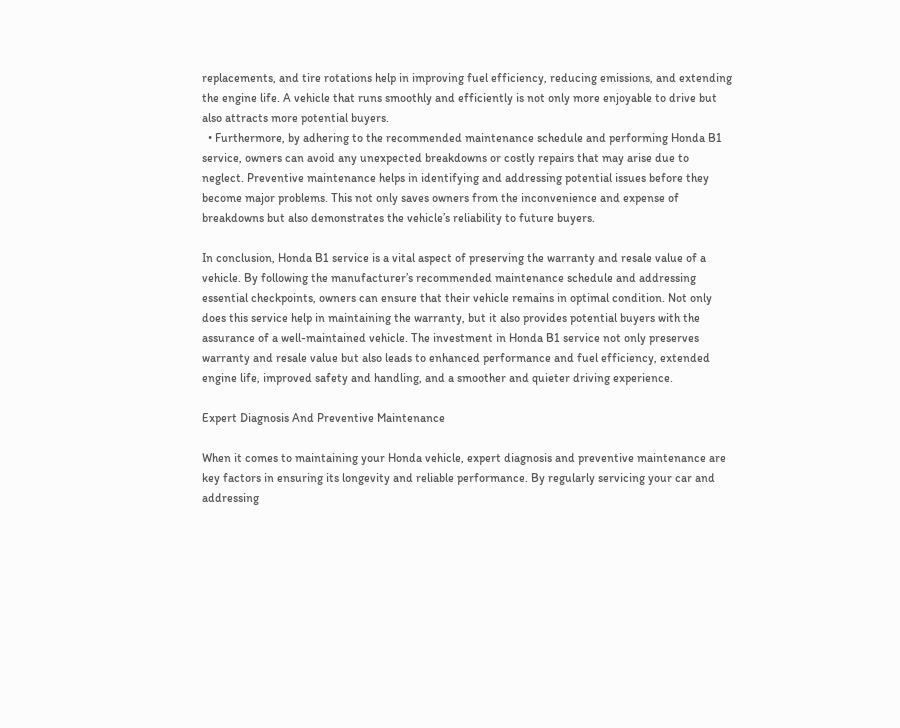replacements, and tire rotations help in improving fuel efficiency, reducing emissions, and extending the engine life. A vehicle that runs smoothly and efficiently is not only more enjoyable to drive but also attracts more potential buyers.
  • Furthermore, by adhering to the recommended maintenance schedule and performing Honda B1 service, owners can avoid any unexpected breakdowns or costly repairs that may arise due to neglect. Preventive maintenance helps in identifying and addressing potential issues before they become major problems. This not only saves owners from the inconvenience and expense of breakdowns but also demonstrates the vehicle’s reliability to future buyers.

In conclusion, Honda B1 service is a vital aspect of preserving the warranty and resale value of a vehicle. By following the manufacturer’s recommended maintenance schedule and addressing essential checkpoints, owners can ensure that their vehicle remains in optimal condition. Not only does this service help in maintaining the warranty, but it also provides potential buyers with the assurance of a well-maintained vehicle. The investment in Honda B1 service not only preserves warranty and resale value but also leads to enhanced performance and fuel efficiency, extended engine life, improved safety and handling, and a smoother and quieter driving experience.

Expert Diagnosis And Preventive Maintenance

When it comes to maintaining your Honda vehicle, expert diagnosis and preventive maintenance are key factors in ensuring its longevity and reliable performance. By regularly servicing your car and addressing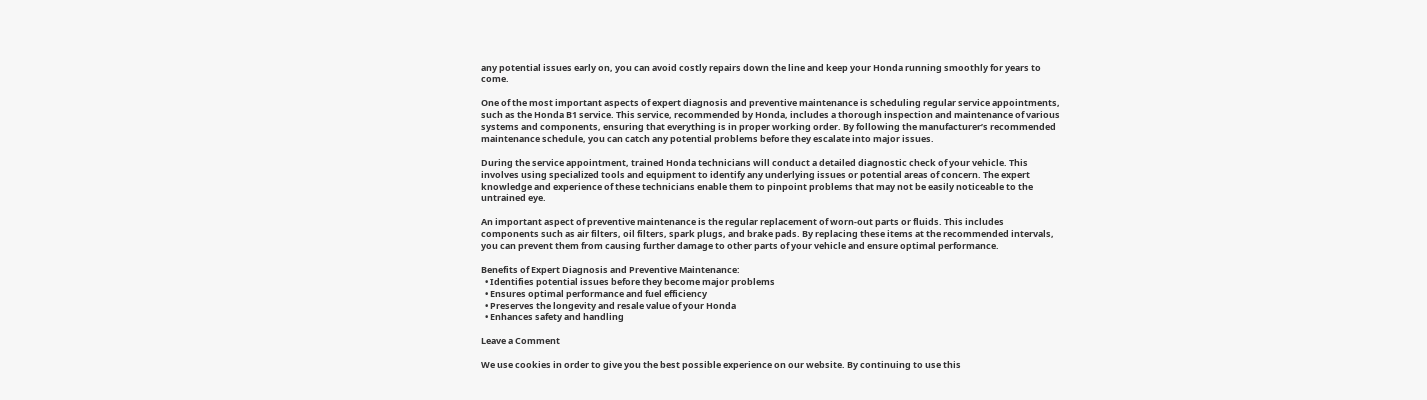any potential issues early on, you can avoid costly repairs down the line and keep your Honda running smoothly for years to come.

One of the most important aspects of expert diagnosis and preventive maintenance is scheduling regular service appointments, such as the Honda B1 service. This service, recommended by Honda, includes a thorough inspection and maintenance of various systems and components, ensuring that everything is in proper working order. By following the manufacturer’s recommended maintenance schedule, you can catch any potential problems before they escalate into major issues.

During the service appointment, trained Honda technicians will conduct a detailed diagnostic check of your vehicle. This involves using specialized tools and equipment to identify any underlying issues or potential areas of concern. The expert knowledge and experience of these technicians enable them to pinpoint problems that may not be easily noticeable to the untrained eye.

An important aspect of preventive maintenance is the regular replacement of worn-out parts or fluids. This includes components such as air filters, oil filters, spark plugs, and brake pads. By replacing these items at the recommended intervals, you can prevent them from causing further damage to other parts of your vehicle and ensure optimal performance.

Benefits of Expert Diagnosis and Preventive Maintenance:
  • Identifies potential issues before they become major problems
  • Ensures optimal performance and fuel efficiency
  • Preserves the longevity and resale value of your Honda
  • Enhances safety and handling

Leave a Comment

We use cookies in order to give you the best possible experience on our website. By continuing to use this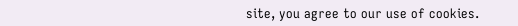site, you agree to our use of cookies.